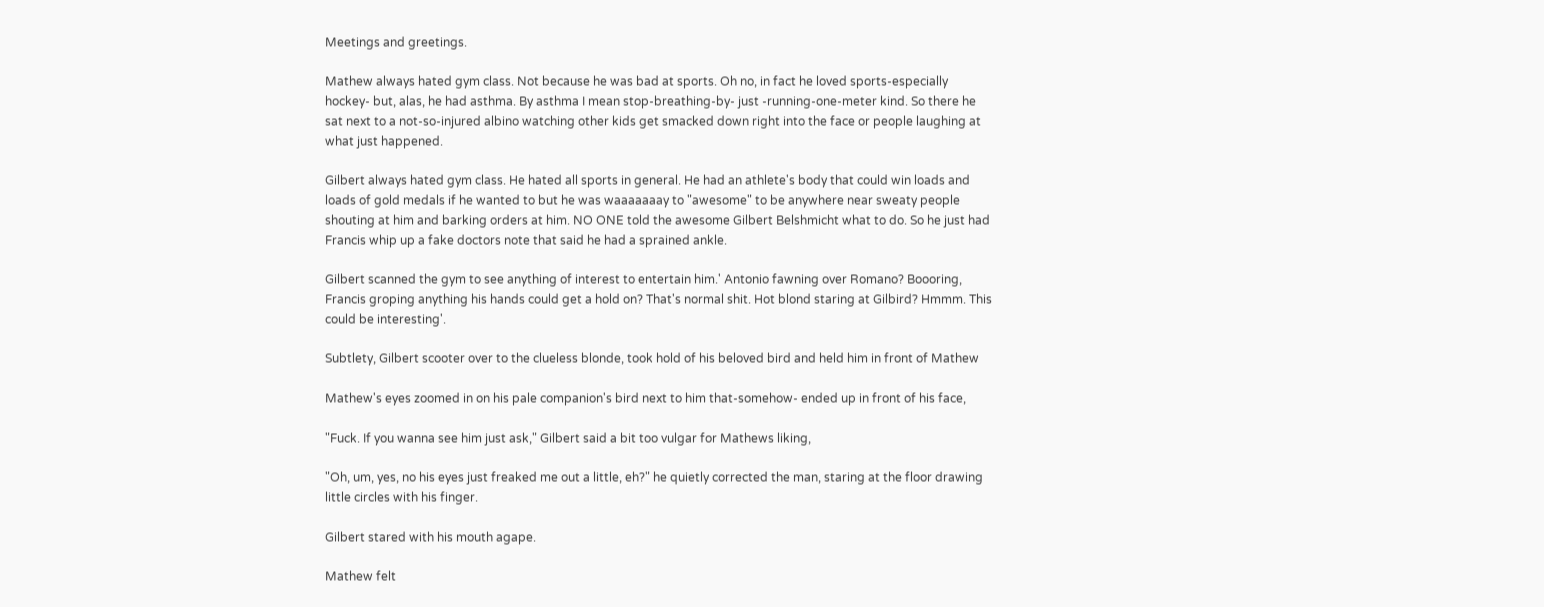Meetings and greetings.

Mathew always hated gym class. Not because he was bad at sports. Oh no, in fact he loved sports-especially hockey- but, alas, he had asthma. By asthma I mean stop-breathing-by- just -running-one-meter kind. So there he sat next to a not-so-injured albino watching other kids get smacked down right into the face or people laughing at what just happened.

Gilbert always hated gym class. He hated all sports in general. He had an athlete's body that could win loads and loads of gold medals if he wanted to but he was waaaaaaay to "awesome" to be anywhere near sweaty people shouting at him and barking orders at him. NO ONE told the awesome Gilbert Belshmicht what to do. So he just had Francis whip up a fake doctors note that said he had a sprained ankle.

Gilbert scanned the gym to see anything of interest to entertain him.' Antonio fawning over Romano? Boooring, Francis groping anything his hands could get a hold on? That's normal shit. Hot blond staring at Gilbird? Hmmm. This could be interesting'.

Subtlety, Gilbert scooter over to the clueless blonde, took hold of his beloved bird and held him in front of Mathew

Mathew's eyes zoomed in on his pale companion's bird next to him that-somehow- ended up in front of his face,

"Fuck. If you wanna see him just ask," Gilbert said a bit too vulgar for Mathews liking,

"Oh, um, yes, no his eyes just freaked me out a little, eh?" he quietly corrected the man, staring at the floor drawing little circles with his finger.

Gilbert stared with his mouth agape.

Mathew felt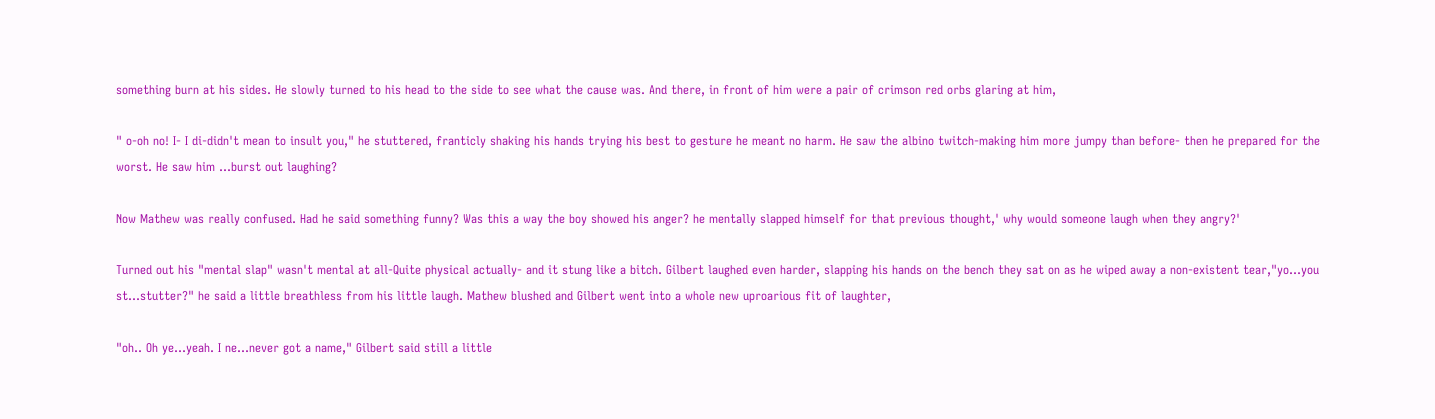something burn at his sides. He slowly turned to his head to the side to see what the cause was. And there, in front of him were a pair of crimson red orbs glaring at him,

" o-oh no! I- I di-didn't mean to insult you," he stuttered, franticly shaking his hands trying his best to gesture he meant no harm. He saw the albino twitch-making him more jumpy than before- then he prepared for the worst. He saw him …burst out laughing?

Now Mathew was really confused. Had he said something funny? Was this a way the boy showed his anger? he mentally slapped himself for that previous thought,' why would someone laugh when they angry?'

Turned out his "mental slap" wasn't mental at all-Quite physical actually- and it stung like a bitch. Gilbert laughed even harder, slapping his hands on the bench they sat on as he wiped away a non-existent tear,"yo…you st…stutter?" he said a little breathless from his little laugh. Mathew blushed and Gilbert went into a whole new uproarious fit of laughter,

"oh.. Oh ye…yeah. I ne...never got a name," Gilbert said still a little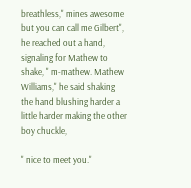breathless," mines awesome but you can call me Gilbert", he reached out a hand, signaling for Mathew to shake, " m-mathew. Mathew Williams," he said shaking the hand blushing harder a little harder making the other boy chuckle,

" nice to meet you."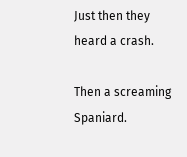Just then they heard a crash.

Then a screaming Spaniard.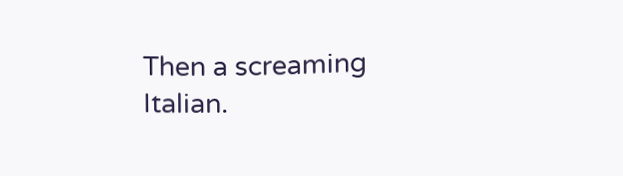Then a screaming Italian.